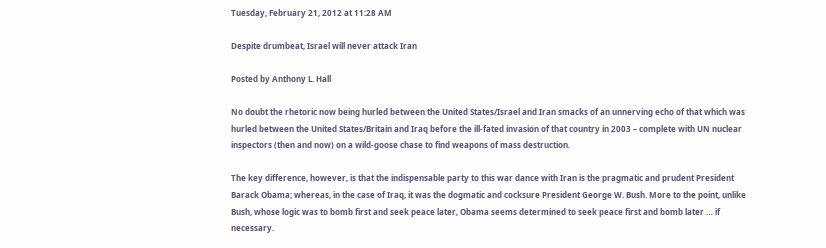Tuesday, February 21, 2012 at 11:28 AM

Despite drumbeat, Israel will never attack Iran

Posted by Anthony L. Hall

No doubt the rhetoric now being hurled between the United States/Israel and Iran smacks of an unnerving echo of that which was hurled between the United States/Britain and Iraq before the ill-fated invasion of that country in 2003 – complete with UN nuclear inspectors (then and now) on a wild-goose chase to find weapons of mass destruction.

The key difference, however, is that the indispensable party to this war dance with Iran is the pragmatic and prudent President Barack Obama; whereas, in the case of Iraq, it was the dogmatic and cocksure President George W. Bush. More to the point, unlike Bush, whose logic was to bomb first and seek peace later, Obama seems determined to seek peace first and bomb later … if necessary.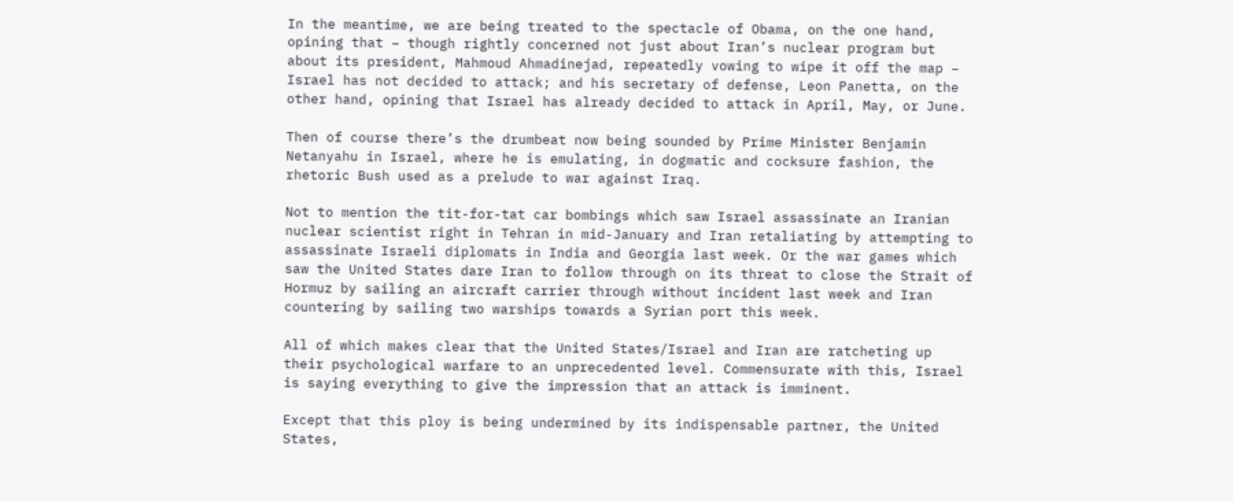In the meantime, we are being treated to the spectacle of Obama, on the one hand, opining that – though rightly concerned not just about Iran’s nuclear program but about its president, Mahmoud Ahmadinejad, repeatedly vowing to wipe it off the map – Israel has not decided to attack; and his secretary of defense, Leon Panetta, on the other hand, opining that Israel has already decided to attack in April, May, or June.

Then of course there’s the drumbeat now being sounded by Prime Minister Benjamin Netanyahu in Israel, where he is emulating, in dogmatic and cocksure fashion, the rhetoric Bush used as a prelude to war against Iraq.

Not to mention the tit-for-tat car bombings which saw Israel assassinate an Iranian nuclear scientist right in Tehran in mid-January and Iran retaliating by attempting to assassinate Israeli diplomats in India and Georgia last week. Or the war games which saw the United States dare Iran to follow through on its threat to close the Strait of Hormuz by sailing an aircraft carrier through without incident last week and Iran countering by sailing two warships towards a Syrian port this week.

All of which makes clear that the United States/Israel and Iran are ratcheting up their psychological warfare to an unprecedented level. Commensurate with this, Israel is saying everything to give the impression that an attack is imminent.

Except that this ploy is being undermined by its indispensable partner, the United States,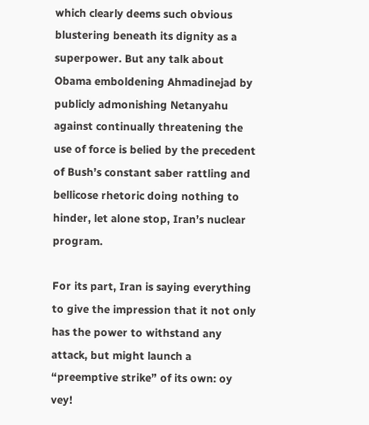which clearly deems such obvious blustering beneath its dignity as a superpower. But any talk about Obama emboldening Ahmadinejad by publicly admonishing Netanyahu against continually threatening the use of force is belied by the precedent of Bush’s constant saber rattling and bellicose rhetoric doing nothing to hinder, let alone stop, Iran’s nuclear program.

For its part, Iran is saying everything to give the impression that it not only has the power to withstand any attack, but might launch a “preemptive strike” of its own: oy vey!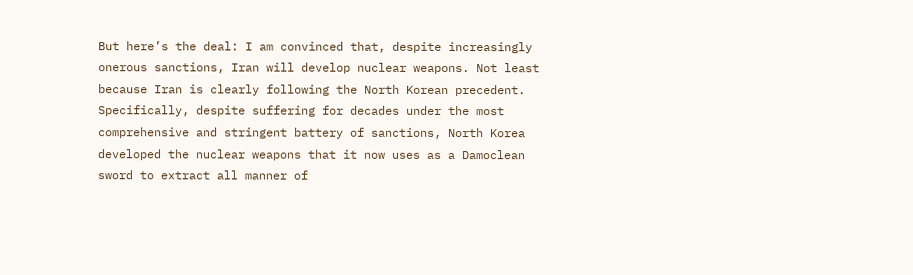But here’s the deal: I am convinced that, despite increasingly onerous sanctions, Iran will develop nuclear weapons. Not least because Iran is clearly following the North Korean precedent. Specifically, despite suffering for decades under the most comprehensive and stringent battery of sanctions, North Korea developed the nuclear weapons that it now uses as a Damoclean sword to extract all manner of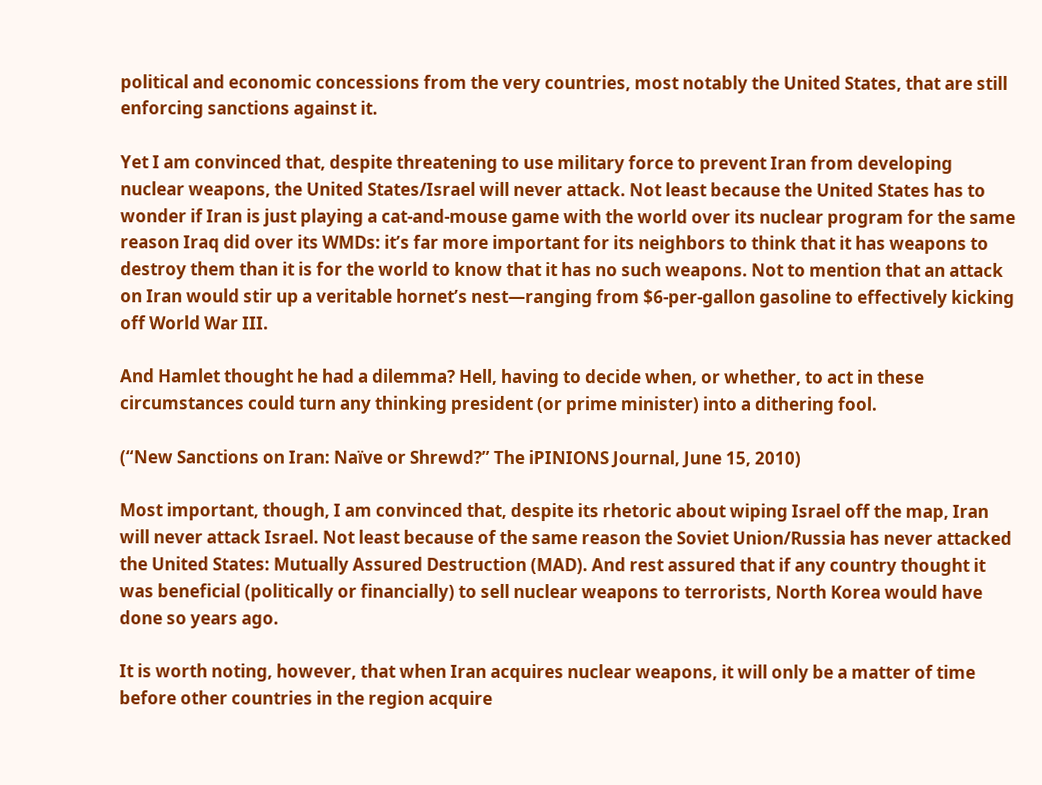political and economic concessions from the very countries, most notably the United States, that are still enforcing sanctions against it.

Yet I am convinced that, despite threatening to use military force to prevent Iran from developing nuclear weapons, the United States/Israel will never attack. Not least because the United States has to wonder if Iran is just playing a cat-and-mouse game with the world over its nuclear program for the same reason Iraq did over its WMDs: it’s far more important for its neighbors to think that it has weapons to destroy them than it is for the world to know that it has no such weapons. Not to mention that an attack on Iran would stir up a veritable hornet’s nest—ranging from $6-per-gallon gasoline to effectively kicking off World War III.

And Hamlet thought he had a dilemma? Hell, having to decide when, or whether, to act in these circumstances could turn any thinking president (or prime minister) into a dithering fool.

(“New Sanctions on Iran: Naïve or Shrewd?” The iPINIONS Journal, June 15, 2010)

Most important, though, I am convinced that, despite its rhetoric about wiping Israel off the map, Iran will never attack Israel. Not least because of the same reason the Soviet Union/Russia has never attacked the United States: Mutually Assured Destruction (MAD). And rest assured that if any country thought it was beneficial (politically or financially) to sell nuclear weapons to terrorists, North Korea would have done so years ago.

It is worth noting, however, that when Iran acquires nuclear weapons, it will only be a matter of time before other countries in the region acquire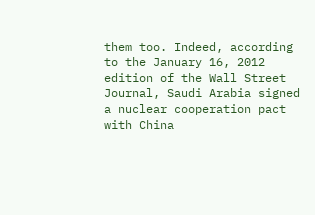them too. Indeed, according to the January 16, 2012 edition of the Wall Street Journal, Saudi Arabia signed a nuclear cooperation pact with China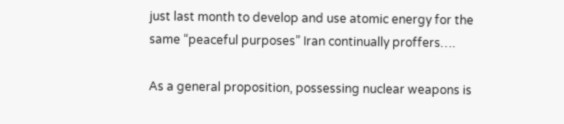just last month to develop and use atomic energy for the same “peaceful purposes” Iran continually proffers….

As a general proposition, possessing nuclear weapons is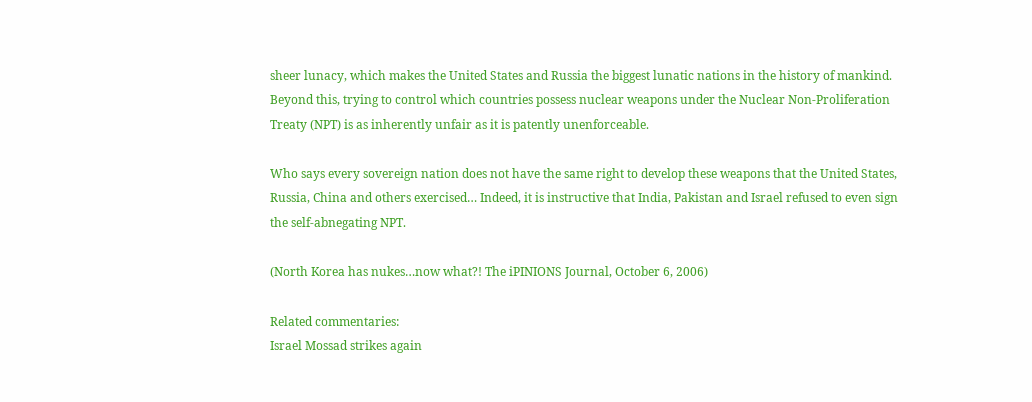sheer lunacy, which makes the United States and Russia the biggest lunatic nations in the history of mankind. Beyond this, trying to control which countries possess nuclear weapons under the Nuclear Non-Proliferation Treaty (NPT) is as inherently unfair as it is patently unenforceable.

Who says every sovereign nation does not have the same right to develop these weapons that the United States, Russia, China and others exercised… Indeed, it is instructive that India, Pakistan and Israel refused to even sign the self-abnegating NPT.

(North Korea has nukes…now what?! The iPINIONS Journal, October 6, 2006)

Related commentaries:
Israel Mossad strikes again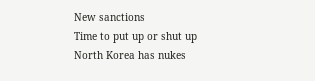New sanctions
Time to put up or shut up
North Korea has nukes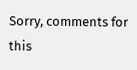Sorry, comments for this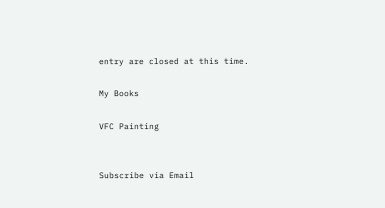entry are closed at this time.

My Books

VFC Painting


Subscribe via Email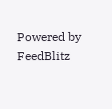Powered by FeedBlitz